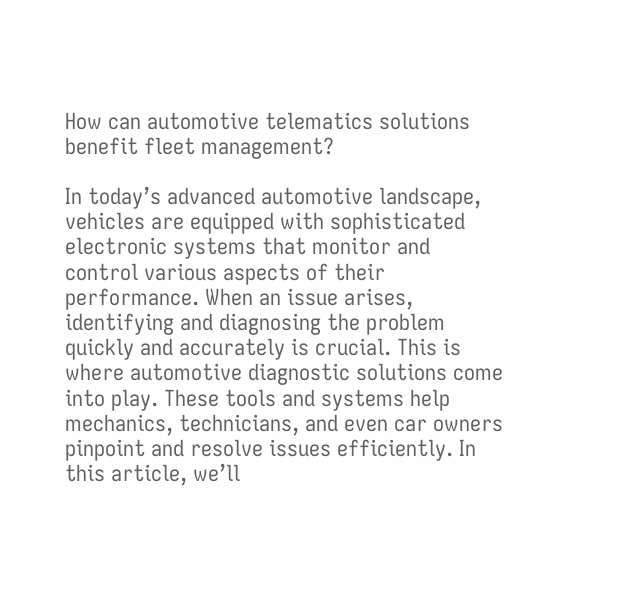How can automotive telematics solutions benefit fleet management?

In today’s advanced automotive landscape, vehicles are equipped with sophisticated electronic systems that monitor and control various aspects of their performance. When an issue arises, identifying and diagnosing the problem quickly and accurately is crucial. This is where automotive diagnostic solutions come into play. These tools and systems help mechanics, technicians, and even car owners pinpoint and resolve issues efficiently. In this article, we’ll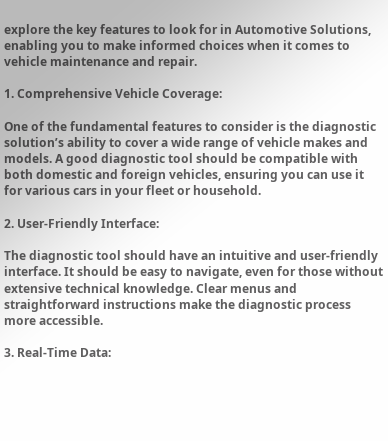explore the key features to look for in Automotive Solutions, enabling you to make informed choices when it comes to vehicle maintenance and repair.

1. Comprehensive Vehicle Coverage:

One of the fundamental features to consider is the diagnostic solution’s ability to cover a wide range of vehicle makes and models. A good diagnostic tool should be compatible with both domestic and foreign vehicles, ensuring you can use it for various cars in your fleet or household.

2. User-Friendly Interface:

The diagnostic tool should have an intuitive and user-friendly interface. It should be easy to navigate, even for those without extensive technical knowledge. Clear menus and straightforward instructions make the diagnostic process more accessible.

3. Real-Time Data: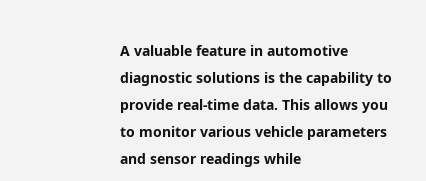A valuable feature in automotive diagnostic solutions is the capability to provide real-time data. This allows you to monitor various vehicle parameters and sensor readings while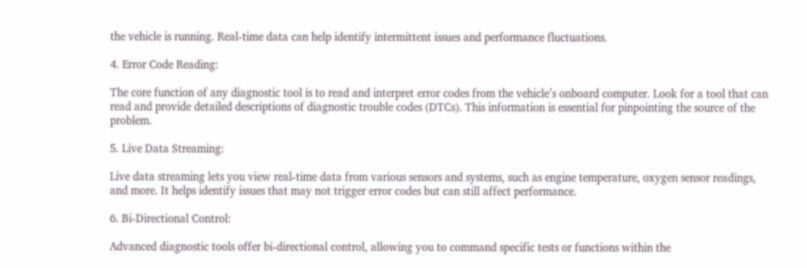the vehicle is running. Real-time data can help identify intermittent issues and performance fluctuations.

4. Error Code Reading:

The core function of any diagnostic tool is to read and interpret error codes from the vehicle’s onboard computer. Look for a tool that can read and provide detailed descriptions of diagnostic trouble codes (DTCs). This information is essential for pinpointing the source of the problem.

5. Live Data Streaming:

Live data streaming lets you view real-time data from various sensors and systems, such as engine temperature, oxygen sensor readings, and more. It helps identify issues that may not trigger error codes but can still affect performance.

6. Bi-Directional Control:

Advanced diagnostic tools offer bi-directional control, allowing you to command specific tests or functions within the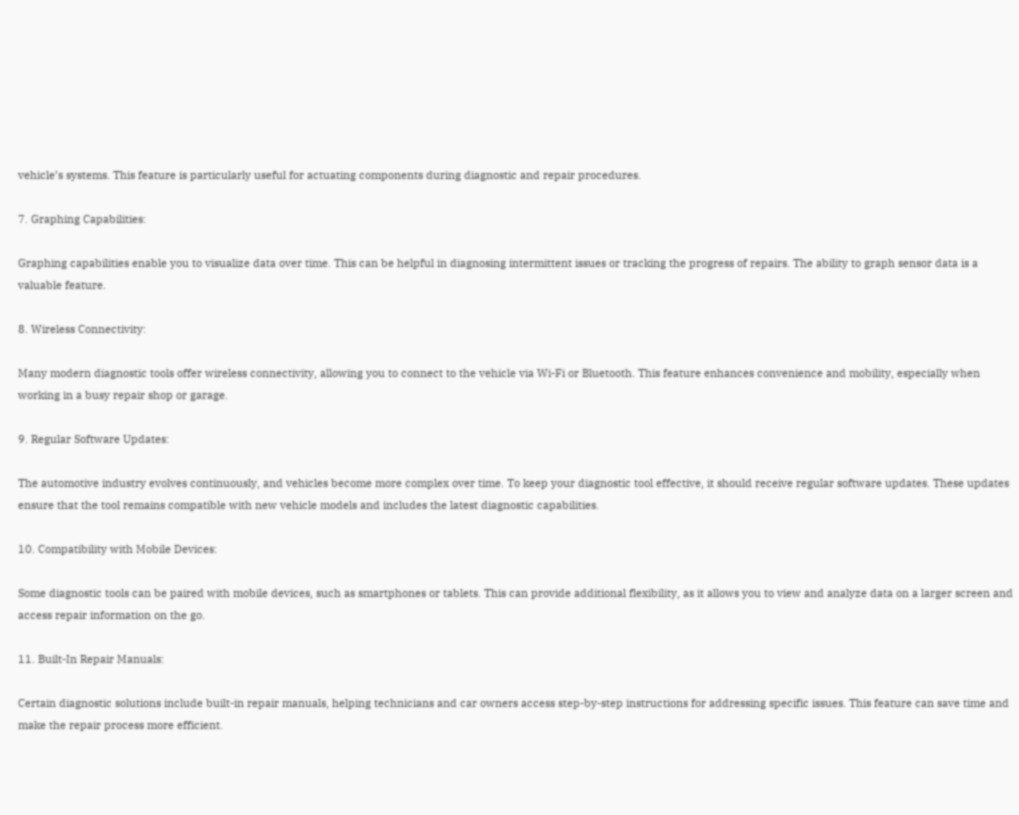vehicle’s systems. This feature is particularly useful for actuating components during diagnostic and repair procedures.

7. Graphing Capabilities:

Graphing capabilities enable you to visualize data over time. This can be helpful in diagnosing intermittent issues or tracking the progress of repairs. The ability to graph sensor data is a valuable feature.

8. Wireless Connectivity:

Many modern diagnostic tools offer wireless connectivity, allowing you to connect to the vehicle via Wi-Fi or Bluetooth. This feature enhances convenience and mobility, especially when working in a busy repair shop or garage.

9. Regular Software Updates:

The automotive industry evolves continuously, and vehicles become more complex over time. To keep your diagnostic tool effective, it should receive regular software updates. These updates ensure that the tool remains compatible with new vehicle models and includes the latest diagnostic capabilities.

10. Compatibility with Mobile Devices:

Some diagnostic tools can be paired with mobile devices, such as smartphones or tablets. This can provide additional flexibility, as it allows you to view and analyze data on a larger screen and access repair information on the go.

11. Built-In Repair Manuals:

Certain diagnostic solutions include built-in repair manuals, helping technicians and car owners access step-by-step instructions for addressing specific issues. This feature can save time and make the repair process more efficient.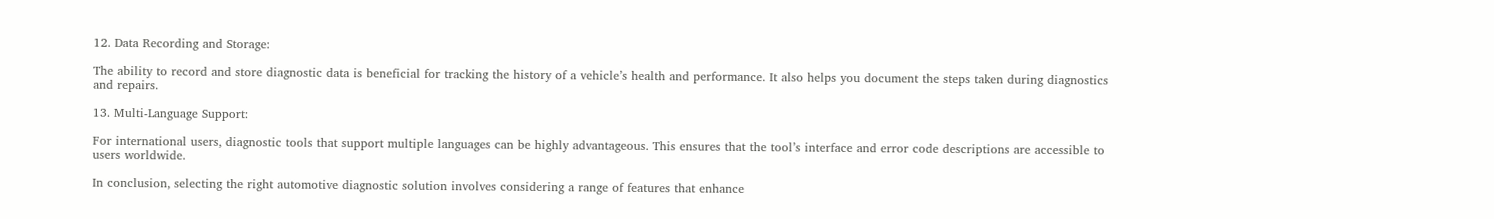12. Data Recording and Storage:

The ability to record and store diagnostic data is beneficial for tracking the history of a vehicle’s health and performance. It also helps you document the steps taken during diagnostics and repairs.

13. Multi-Language Support:

For international users, diagnostic tools that support multiple languages can be highly advantageous. This ensures that the tool’s interface and error code descriptions are accessible to users worldwide.

In conclusion, selecting the right automotive diagnostic solution involves considering a range of features that enhance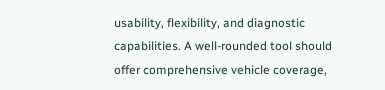usability, flexibility, and diagnostic capabilities. A well-rounded tool should offer comprehensive vehicle coverage,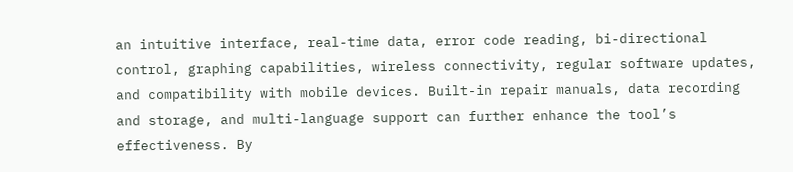an intuitive interface, real-time data, error code reading, bi-directional control, graphing capabilities, wireless connectivity, regular software updates, and compatibility with mobile devices. Built-in repair manuals, data recording and storage, and multi-language support can further enhance the tool’s effectiveness. By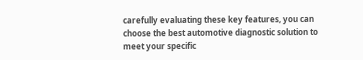carefully evaluating these key features, you can choose the best automotive diagnostic solution to meet your specific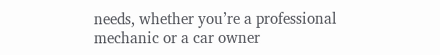needs, whether you’re a professional mechanic or a car owner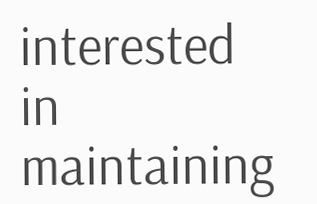interested in maintaining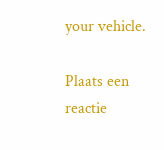your vehicle.

Plaats een reactie